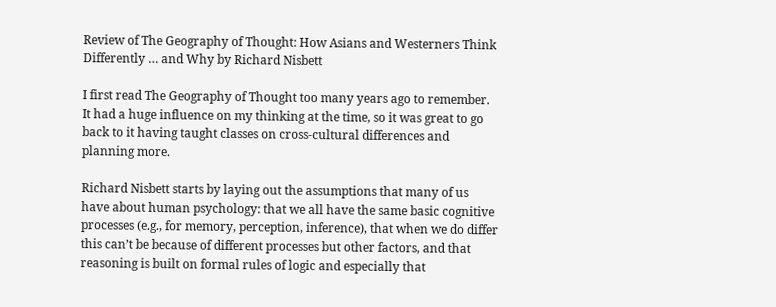Review of The Geography of Thought: How Asians and Westerners Think Differently … and Why by Richard Nisbett

I first read The Geography of Thought too many years ago to remember. It had a huge influence on my thinking at the time, so it was great to go back to it having taught classes on cross-cultural differences and planning more.

Richard Nisbett starts by laying out the assumptions that many of us have about human psychology: that we all have the same basic cognitive processes (e.g., for memory, perception, inference), that when we do differ this can’t be because of different processes but other factors, and that reasoning is built on formal rules of logic and especially that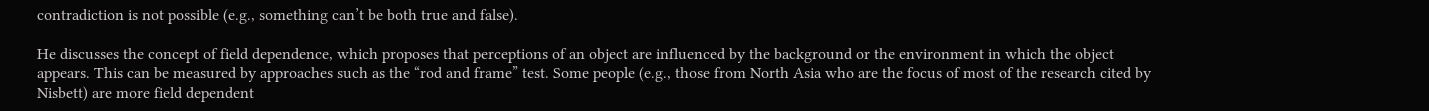contradiction is not possible (e.g., something can’t be both true and false).

He discusses the concept of field dependence, which proposes that perceptions of an object are influenced by the background or the environment in which the object appears. This can be measured by approaches such as the “rod and frame” test. Some people (e.g., those from North Asia who are the focus of most of the research cited by Nisbett) are more field dependent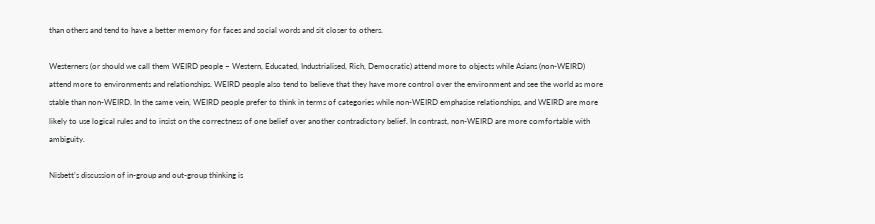than others and tend to have a better memory for faces and social words and sit closer to others.

Westerners (or should we call them WEIRD people – Western, Educated, Industrialised, Rich, Democratic) attend more to objects while Asians (non-WEIRD) attend more to environments and relationships. WEIRD people also tend to believe that they have more control over the environment and see the world as more stable than non-WEIRD. In the same vein, WEIRD people prefer to think in terms of categories while non-WEIRD emphasise relationships, and WEIRD are more likely to use logical rules and to insist on the correctness of one belief over another contradictory belief. In contrast, non-WEIRD are more comfortable with ambiguity.

Nisbett’s discussion of in-group and out-group thinking is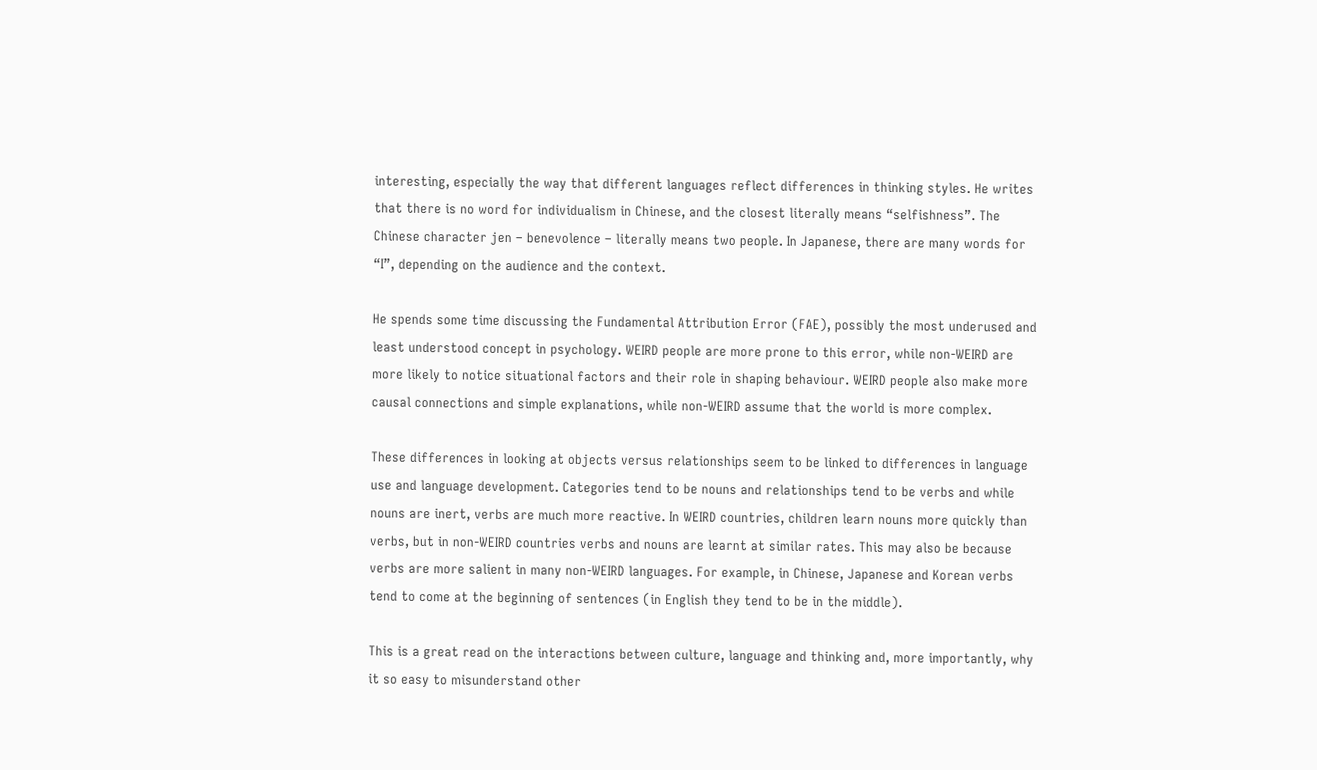interesting, especially the way that different languages reflect differences in thinking styles. He writes that there is no word for individualism in Chinese, and the closest literally means “selfishness”. The Chinese character jen – benevolence – literally means two people. In Japanese, there are many words for “I”, depending on the audience and the context.

He spends some time discussing the Fundamental Attribution Error (FAE), possibly the most underused and least understood concept in psychology. WEIRD people are more prone to this error, while non-WEIRD are more likely to notice situational factors and their role in shaping behaviour. WEIRD people also make more causal connections and simple explanations, while non-WEIRD assume that the world is more complex.

These differences in looking at objects versus relationships seem to be linked to differences in language use and language development. Categories tend to be nouns and relationships tend to be verbs and while nouns are inert, verbs are much more reactive. In WEIRD countries, children learn nouns more quickly than verbs, but in non-WEIRD countries verbs and nouns are learnt at similar rates. This may also be because verbs are more salient in many non-WEIRD languages. For example, in Chinese, Japanese and Korean verbs tend to come at the beginning of sentences (in English they tend to be in the middle).

This is a great read on the interactions between culture, language and thinking and, more importantly, why it so easy to misunderstand other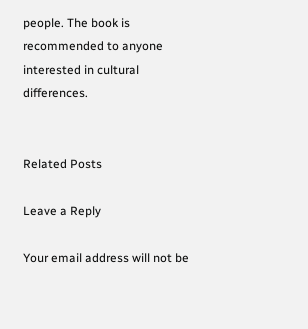people. The book is recommended to anyone interested in cultural differences.


Related Posts

Leave a Reply

Your email address will not be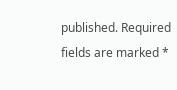published. Required fields are marked *